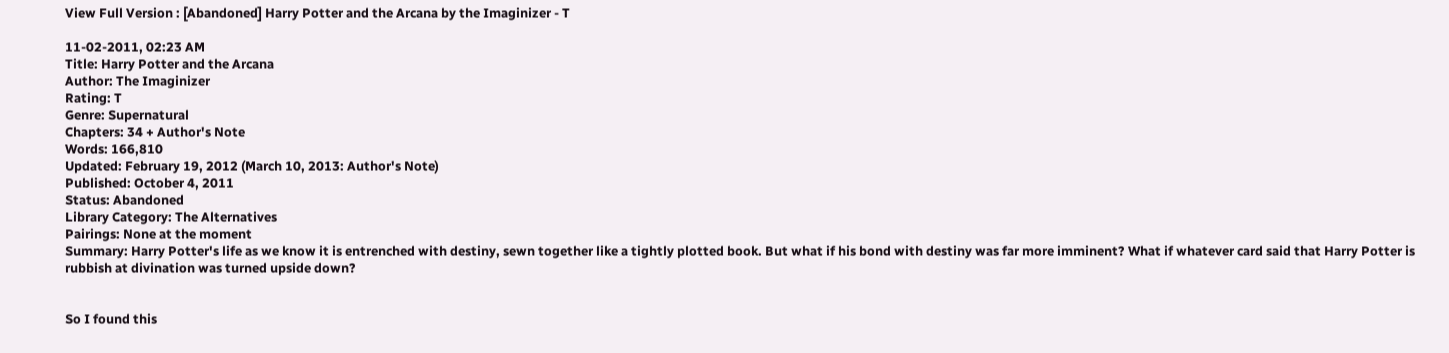View Full Version : [Abandoned] Harry Potter and the Arcana by the Imaginizer - T

11-02-2011, 02:23 AM
Title: Harry Potter and the Arcana
Author: The Imaginizer
Rating: T
Genre: Supernatural
Chapters: 34 + Author's Note
Words: 166,810
Updated: February 19, 2012 (March 10, 2013: Author's Note)
Published: October 4, 2011
Status: Abandoned
Library Category: The Alternatives
Pairings: None at the moment
Summary: Harry Potter's life as we know it is entrenched with destiny, sewn together like a tightly plotted book. But what if his bond with destiny was far more imminent? What if whatever card said that Harry Potter is rubbish at divination was turned upside down?


So I found this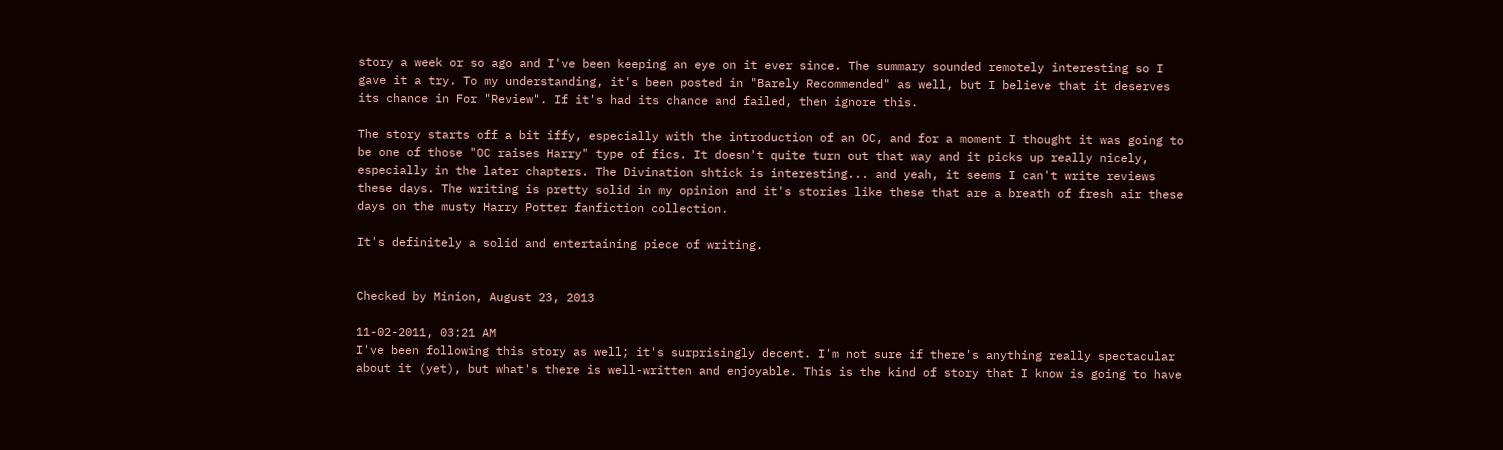story a week or so ago and I've been keeping an eye on it ever since. The summary sounded remotely interesting so I gave it a try. To my understanding, it's been posted in "Barely Recommended" as well, but I believe that it deserves its chance in For "Review". If it's had its chance and failed, then ignore this.

The story starts off a bit iffy, especially with the introduction of an OC, and for a moment I thought it was going to be one of those "OC raises Harry" type of fics. It doesn't quite turn out that way and it picks up really nicely, especially in the later chapters. The Divination shtick is interesting... and yeah, it seems I can't write reviews these days. The writing is pretty solid in my opinion and it's stories like these that are a breath of fresh air these days on the musty Harry Potter fanfiction collection.

It's definitely a solid and entertaining piece of writing.


Checked by Minion, August 23, 2013

11-02-2011, 03:21 AM
I've been following this story as well; it's surprisingly decent. I'm not sure if there's anything really spectacular about it (yet), but what's there is well-written and enjoyable. This is the kind of story that I know is going to have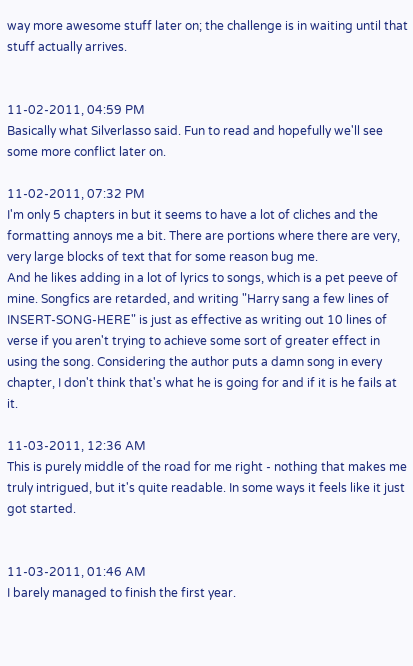way more awesome stuff later on; the challenge is in waiting until that stuff actually arrives.


11-02-2011, 04:59 PM
Basically what Silverlasso said. Fun to read and hopefully we'll see some more conflict later on.

11-02-2011, 07:32 PM
I'm only 5 chapters in but it seems to have a lot of cliches and the formatting annoys me a bit. There are portions where there are very, very large blocks of text that for some reason bug me.
And he likes adding in a lot of lyrics to songs, which is a pet peeve of mine. Songfics are retarded, and writing "Harry sang a few lines of INSERT-SONG-HERE" is just as effective as writing out 10 lines of verse if you aren't trying to achieve some sort of greater effect in using the song. Considering the author puts a damn song in every chapter, I don't think that's what he is going for and if it is he fails at it.

11-03-2011, 12:36 AM
This is purely middle of the road for me right - nothing that makes me truly intrigued, but it's quite readable. In some ways it feels like it just got started.


11-03-2011, 01:46 AM
I barely managed to finish the first year.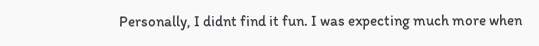Personally, I didnt find it fun. I was expecting much more when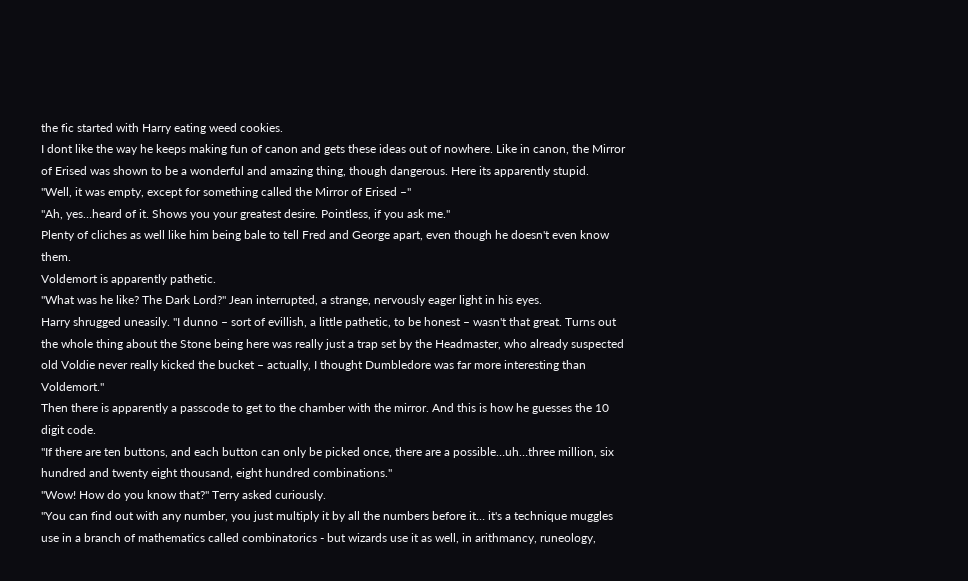the fic started with Harry eating weed cookies.
I dont like the way he keeps making fun of canon and gets these ideas out of nowhere. Like in canon, the Mirror of Erised was shown to be a wonderful and amazing thing, though dangerous. Here its apparently stupid.
"Well, it was empty, except for something called the Mirror of Erised –"
"Ah, yes…heard of it. Shows you your greatest desire. Pointless, if you ask me."
Plenty of cliches as well like him being bale to tell Fred and George apart, even though he doesn't even know them.
Voldemort is apparently pathetic.
"What was he like? The Dark Lord?" Jean interrupted, a strange, nervously eager light in his eyes.
Harry shrugged uneasily. "I dunno – sort of evillish, a little pathetic, to be honest – wasn't that great. Turns out the whole thing about the Stone being here was really just a trap set by the Headmaster, who already suspected old Voldie never really kicked the bucket – actually, I thought Dumbledore was far more interesting than Voldemort."
Then there is apparently a passcode to get to the chamber with the mirror. And this is how he guesses the 10 digit code.
"If there are ten buttons, and each button can only be picked once, there are a possible…uh…three million, six hundred and twenty eight thousand, eight hundred combinations."
"Wow! How do you know that?" Terry asked curiously.
"You can find out with any number, you just multiply it by all the numbers before it… it's a technique muggles use in a branch of mathematics called combinatorics - but wizards use it as well, in arithmancy, runeology,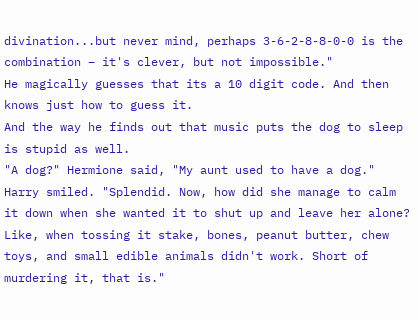divination...but never mind, perhaps 3-6-2-8-8-0-0 is the combination – it's clever, but not impossible."
He magically guesses that its a 10 digit code. And then knows just how to guess it.
And the way he finds out that music puts the dog to sleep is stupid as well.
"A dog?" Hermione said, "My aunt used to have a dog."
Harry smiled. "Splendid. Now, how did she manage to calm it down when she wanted it to shut up and leave her alone? Like, when tossing it stake, bones, peanut butter, chew toys, and small edible animals didn't work. Short of murdering it, that is."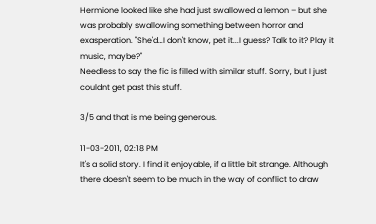Hermione looked like she had just swallowed a lemon – but she was probably swallowing something between horror and exasperation. "She'd…I don't know, pet it...I guess? Talk to it? Play it music, maybe?"
Needless to say the fic is filled with similar stuff. Sorry, but I just couldnt get past this stuff.

3/5 and that is me being generous.

11-03-2011, 02:18 PM
It's a solid story. I find it enjoyable, if a little bit strange. Although there doesn't seem to be much in the way of conflict to draw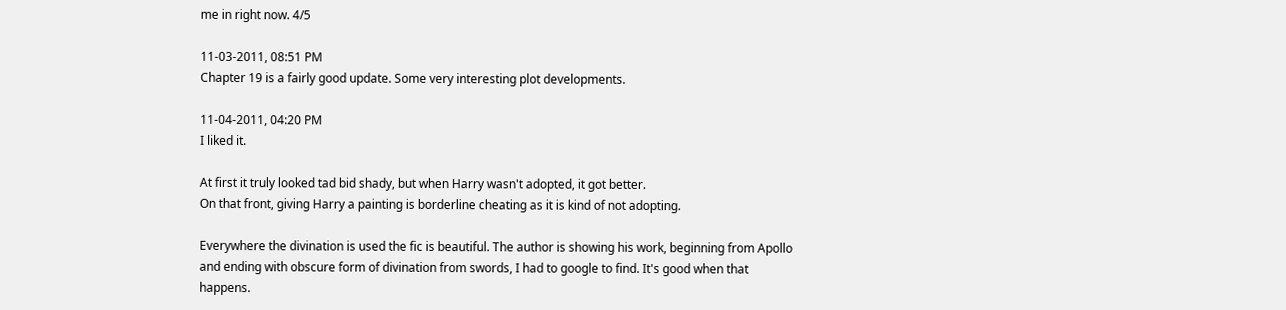me in right now. 4/5

11-03-2011, 08:51 PM
Chapter 19 is a fairly good update. Some very interesting plot developments.

11-04-2011, 04:20 PM
I liked it.

At first it truly looked tad bid shady, but when Harry wasn't adopted, it got better.
On that front, giving Harry a painting is borderline cheating as it is kind of not adopting.

Everywhere the divination is used the fic is beautiful. The author is showing his work, beginning from Apollo and ending with obscure form of divination from swords, I had to google to find. It's good when that happens.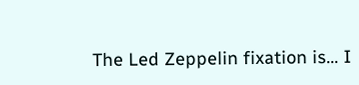The Led Zeppelin fixation is... I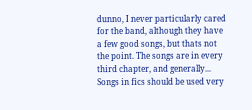dunno, I never particularly cared for the band, although they have a few good songs, but thats not the point. The songs are in every third chapter, and generally...
Songs in fics should be used very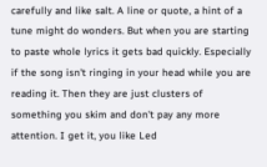carefully and like salt. A line or quote, a hint of a tune might do wonders. But when you are starting to paste whole lyrics it gets bad quickly. Especially if the song isn't ringing in your head while you are reading it. Then they are just clusters of something you skim and don't pay any more attention. I get it, you like Led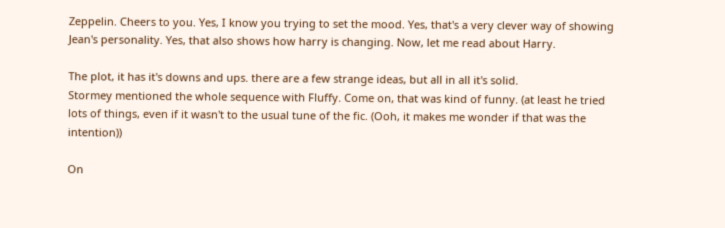Zeppelin. Cheers to you. Yes, I know you trying to set the mood. Yes, that's a very clever way of showing Jean's personality. Yes, that also shows how harry is changing. Now, let me read about Harry.

The plot, it has it's downs and ups. there are a few strange ideas, but all in all it's solid.
Stormey mentioned the whole sequence with Fluffy. Come on, that was kind of funny. (at least he tried lots of things, even if it wasn't to the usual tune of the fic. (Ooh, it makes me wonder if that was the intention))

On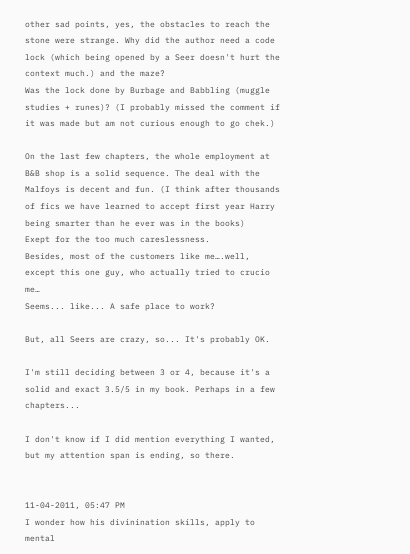other sad points, yes, the obstacles to reach the stone were strange. Why did the author need a code lock (which being opened by a Seer doesn't hurt the context much.) and the maze?
Was the lock done by Burbage and Babbling (muggle studies + runes)? (I probably missed the comment if it was made but am not curious enough to go chek.)

On the last few chapters, the whole employment at B&B shop is a solid sequence. The deal with the Malfoys is decent and fun. (I think after thousands of fics we have learned to accept first year Harry being smarter than he ever was in the books)
Exept for the too much careslessness.
Besides, most of the customers like me….well, except this one guy, who actually tried to crucio me…
Seems... like... A safe place to work?

But, all Seers are crazy, so... It's probably OK.

I'm still deciding between 3 or 4, because it's a solid and exact 3.5/5 in my book. Perhaps in a few chapters...

I don't know if I did mention everything I wanted, but my attention span is ending, so there.


11-04-2011, 05:47 PM
I wonder how his divinination skills, apply to mental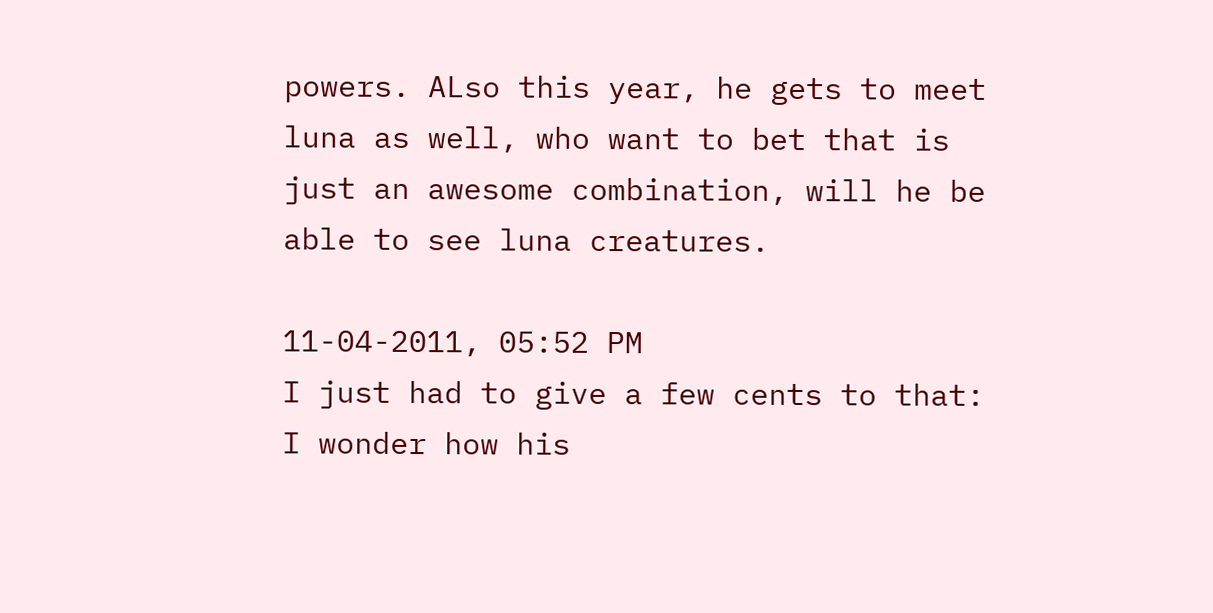powers. ALso this year, he gets to meet luna as well, who want to bet that is just an awesome combination, will he be able to see luna creatures.

11-04-2011, 05:52 PM
I just had to give a few cents to that:
I wonder how his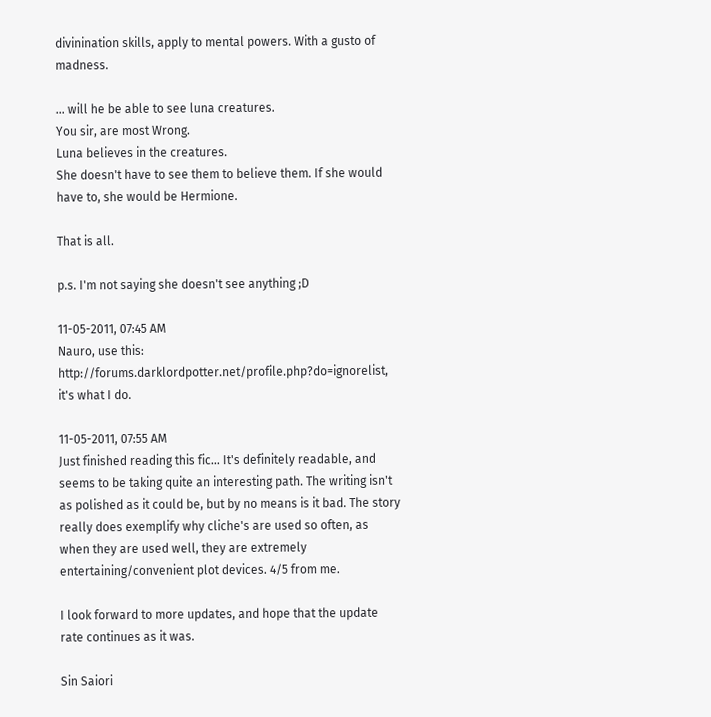divinination skills, apply to mental powers. With a gusto of madness.

... will he be able to see luna creatures.
You sir, are most Wrong.
Luna believes in the creatures.
She doesn't have to see them to believe them. If she would have to, she would be Hermione.

That is all.

p.s. I'm not saying she doesn't see anything ;D

11-05-2011, 07:45 AM
Nauro, use this: http://forums.darklordpotter.net/profile.php?do=ignorelist, it's what I do.

11-05-2011, 07:55 AM
Just finished reading this fic... It's definitely readable, and seems to be taking quite an interesting path. The writing isn't as polished as it could be, but by no means is it bad. The story really does exemplify why cliche's are used so often, as when they are used well, they are extremely entertaining/convenient plot devices. 4/5 from me.

I look forward to more updates, and hope that the update rate continues as it was.

Sin Saiori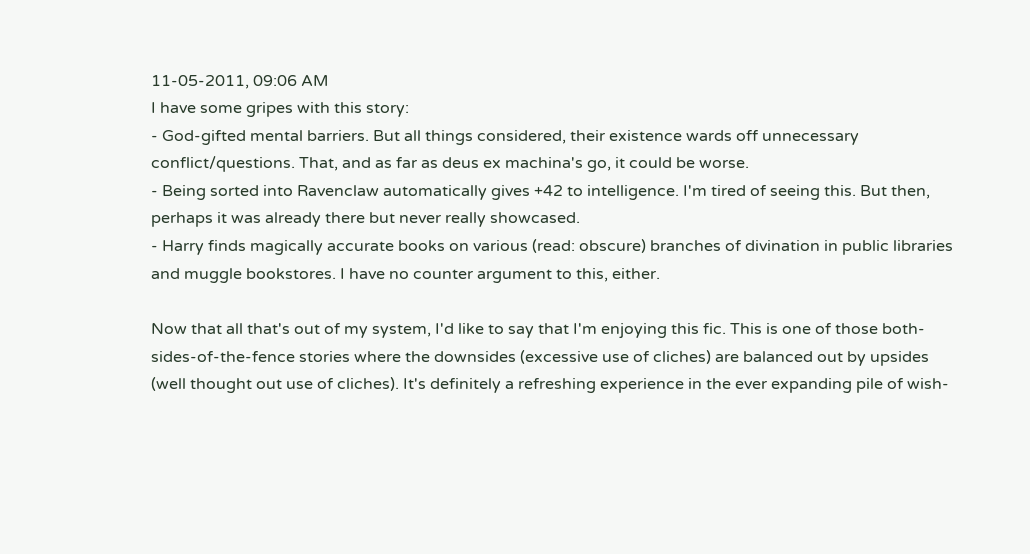11-05-2011, 09:06 AM
I have some gripes with this story:
- God-gifted mental barriers. But all things considered, their existence wards off unnecessary conflict/questions. That, and as far as deus ex machina's go, it could be worse.
- Being sorted into Ravenclaw automatically gives +42 to intelligence. I'm tired of seeing this. But then, perhaps it was already there but never really showcased.
- Harry finds magically accurate books on various (read: obscure) branches of divination in public libraries and muggle bookstores. I have no counter argument to this, either.

Now that all that's out of my system, I'd like to say that I'm enjoying this fic. This is one of those both-sides-of-the-fence stories where the downsides (excessive use of cliches) are balanced out by upsides (well thought out use of cliches). It's definitely a refreshing experience in the ever expanding pile of wish-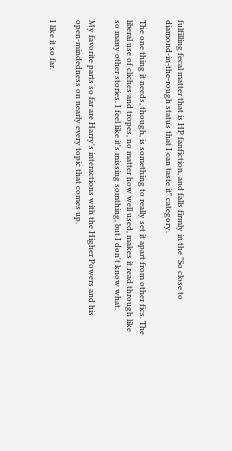fulfilling fecal matter that is HP fanfiction, and falls firmly in the "So close to diamond-in-the-rough status that I can taste it" category.

The one thing it needs, though, is something to really set it apart from other fics. The liberal use of cliches and tropes, no matter how well used, makes it read through like so many other stories. I feel like it's missing somthing, but I don't know what.

My favorite parts so far are Harry's interactions with the Higher Powers and his open-mindedness on nearly every topic that comes up.

I like it so far.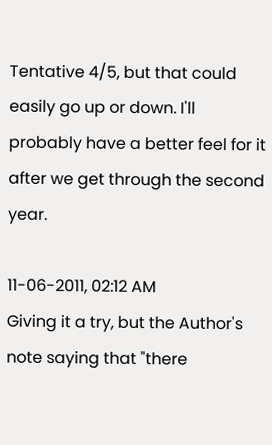Tentative 4/5, but that could easily go up or down. I'll probably have a better feel for it after we get through the second year.

11-06-2011, 02:12 AM
Giving it a try, but the Author's note saying that "there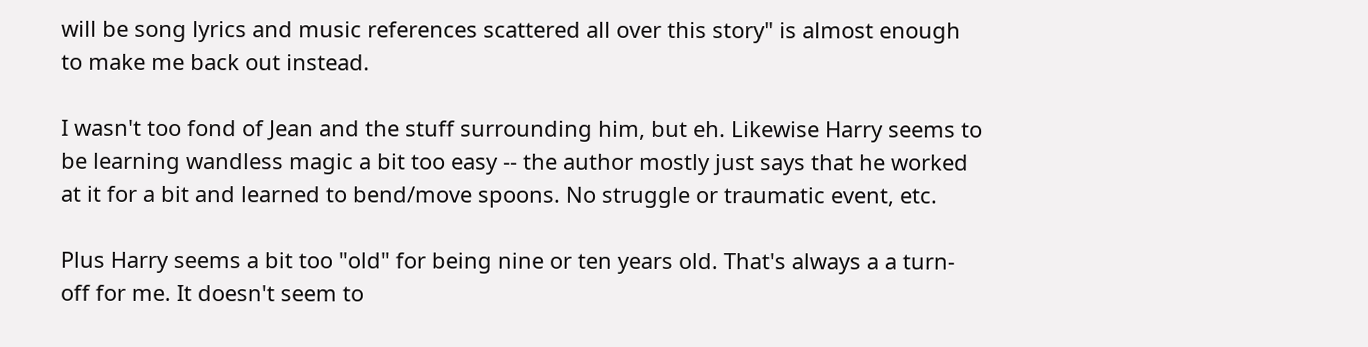will be song lyrics and music references scattered all over this story" is almost enough to make me back out instead.

I wasn't too fond of Jean and the stuff surrounding him, but eh. Likewise Harry seems to be learning wandless magic a bit too easy -- the author mostly just says that he worked at it for a bit and learned to bend/move spoons. No struggle or traumatic event, etc.

Plus Harry seems a bit too "old" for being nine or ten years old. That's always a a turn-off for me. It doesn't seem to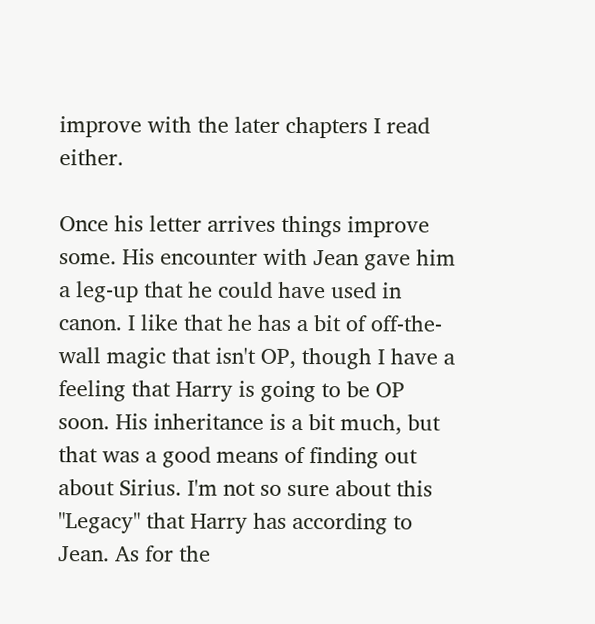improve with the later chapters I read either.

Once his letter arrives things improve some. His encounter with Jean gave him a leg-up that he could have used in canon. I like that he has a bit of off-the-wall magic that isn't OP, though I have a feeling that Harry is going to be OP soon. His inheritance is a bit much, but that was a good means of finding out about Sirius. I'm not so sure about this "Legacy" that Harry has according to Jean. As for the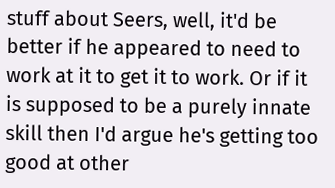stuff about Seers, well, it'd be better if he appeared to need to work at it to get it to work. Or if it is supposed to be a purely innate skill then I'd argue he's getting too good at other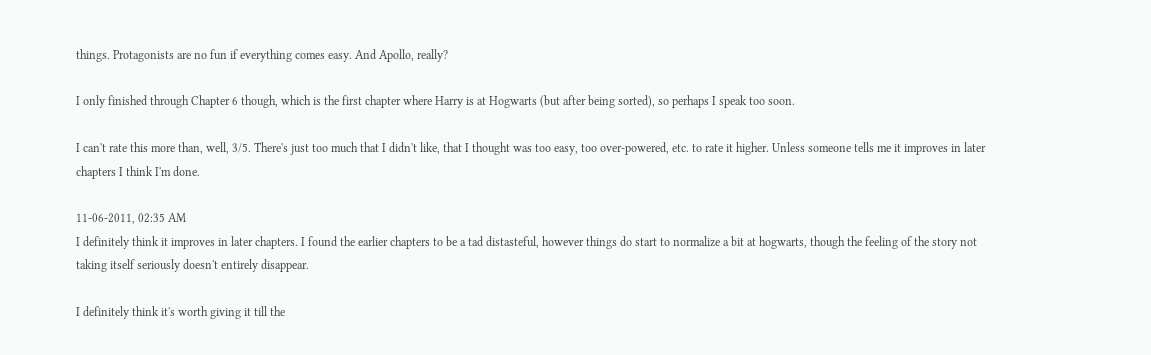things. Protagonists are no fun if everything comes easy. And Apollo, really?

I only finished through Chapter 6 though, which is the first chapter where Harry is at Hogwarts (but after being sorted), so perhaps I speak too soon.

I can't rate this more than, well, 3/5. There's just too much that I didn't like, that I thought was too easy, too over-powered, etc. to rate it higher. Unless someone tells me it improves in later chapters I think I'm done.

11-06-2011, 02:35 AM
I definitely think it improves in later chapters. I found the earlier chapters to be a tad distasteful, however things do start to normalize a bit at hogwarts, though the feeling of the story not taking itself seriously doesn't entirely disappear.

I definitely think it's worth giving it till the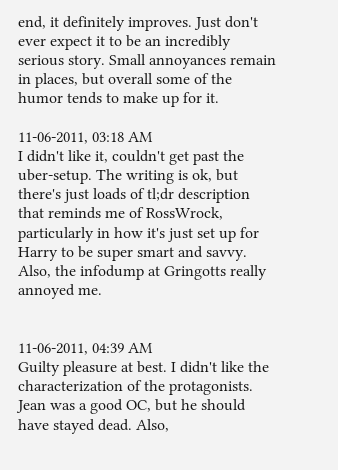end, it definitely improves. Just don't ever expect it to be an incredibly serious story. Small annoyances remain in places, but overall some of the humor tends to make up for it.

11-06-2011, 03:18 AM
I didn't like it, couldn't get past the uber-setup. The writing is ok, but there's just loads of tl;dr description that reminds me of RossWrock, particularly in how it's just set up for Harry to be super smart and savvy. Also, the infodump at Gringotts really annoyed me.


11-06-2011, 04:39 AM
Guilty pleasure at best. I didn't like the characterization of the protagonists. Jean was a good OC, but he should have stayed dead. Also,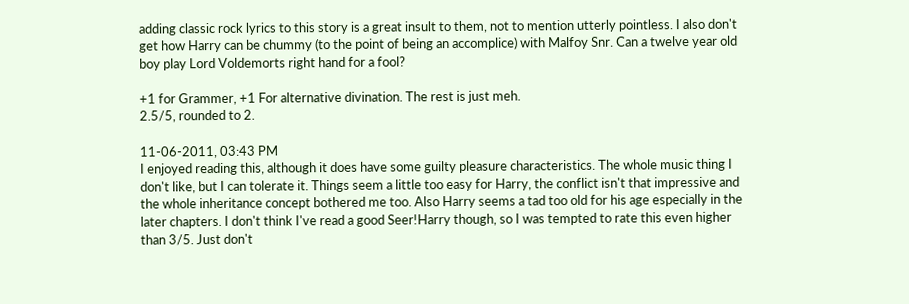adding classic rock lyrics to this story is a great insult to them, not to mention utterly pointless. I also don't get how Harry can be chummy (to the point of being an accomplice) with Malfoy Snr. Can a twelve year old boy play Lord Voldemorts right hand for a fool?

+1 for Grammer, +1 For alternative divination. The rest is just meh.
2.5/5, rounded to 2.

11-06-2011, 03:43 PM
I enjoyed reading this, although it does have some guilty pleasure characteristics. The whole music thing I don't like, but I can tolerate it. Things seem a little too easy for Harry, the conflict isn't that impressive and the whole inheritance concept bothered me too. Also Harry seems a tad too old for his age especially in the later chapters. I don't think I've read a good Seer!Harry though, so I was tempted to rate this even higher than 3/5. Just don't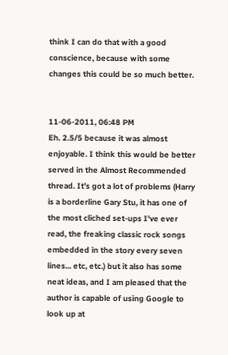think I can do that with a good conscience, because with some changes this could be so much better.


11-06-2011, 06:48 PM
Eh. 2.5/5 because it was almost enjoyable. I think this would be better served in the Almost Recommended thread. It's got a lot of problems (Harry is a borderline Gary Stu, it has one of the most cliched set-ups I've ever read, the freaking classic rock songs embedded in the story every seven lines... etc, etc.) but it also has some neat ideas, and I am pleased that the author is capable of using Google to look up at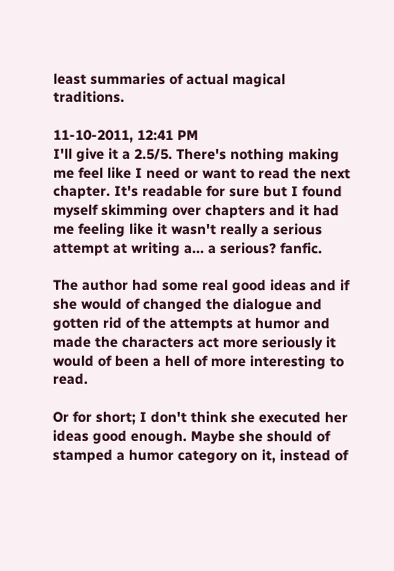least summaries of actual magical traditions.

11-10-2011, 12:41 PM
I'll give it a 2.5/5. There's nothing making me feel like I need or want to read the next chapter. It's readable for sure but I found myself skimming over chapters and it had me feeling like it wasn't really a serious attempt at writing a... a serious? fanfic.

The author had some real good ideas and if she would of changed the dialogue and gotten rid of the attempts at humor and made the characters act more seriously it would of been a hell of more interesting to read.

Or for short; I don't think she executed her ideas good enough. Maybe she should of stamped a humor category on it, instead of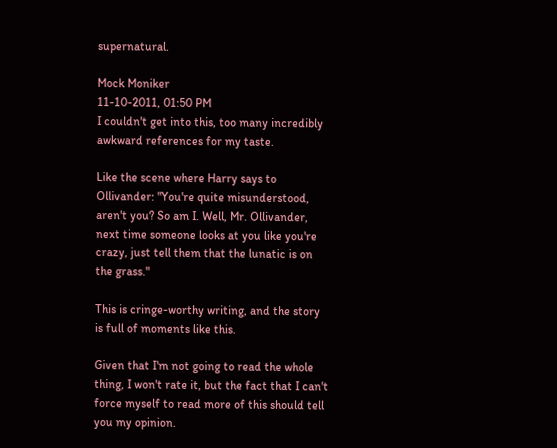supernatural.

Mock Moniker
11-10-2011, 01:50 PM
I couldn't get into this, too many incredibly awkward references for my taste.

Like the scene where Harry says to Ollivander: "You're quite misunderstood, aren't you? So am I. Well, Mr. Ollivander, next time someone looks at you like you're crazy, just tell them that the lunatic is on the grass."

This is cringe-worthy writing, and the story is full of moments like this.

Given that I'm not going to read the whole thing, I won't rate it, but the fact that I can't force myself to read more of this should tell you my opinion.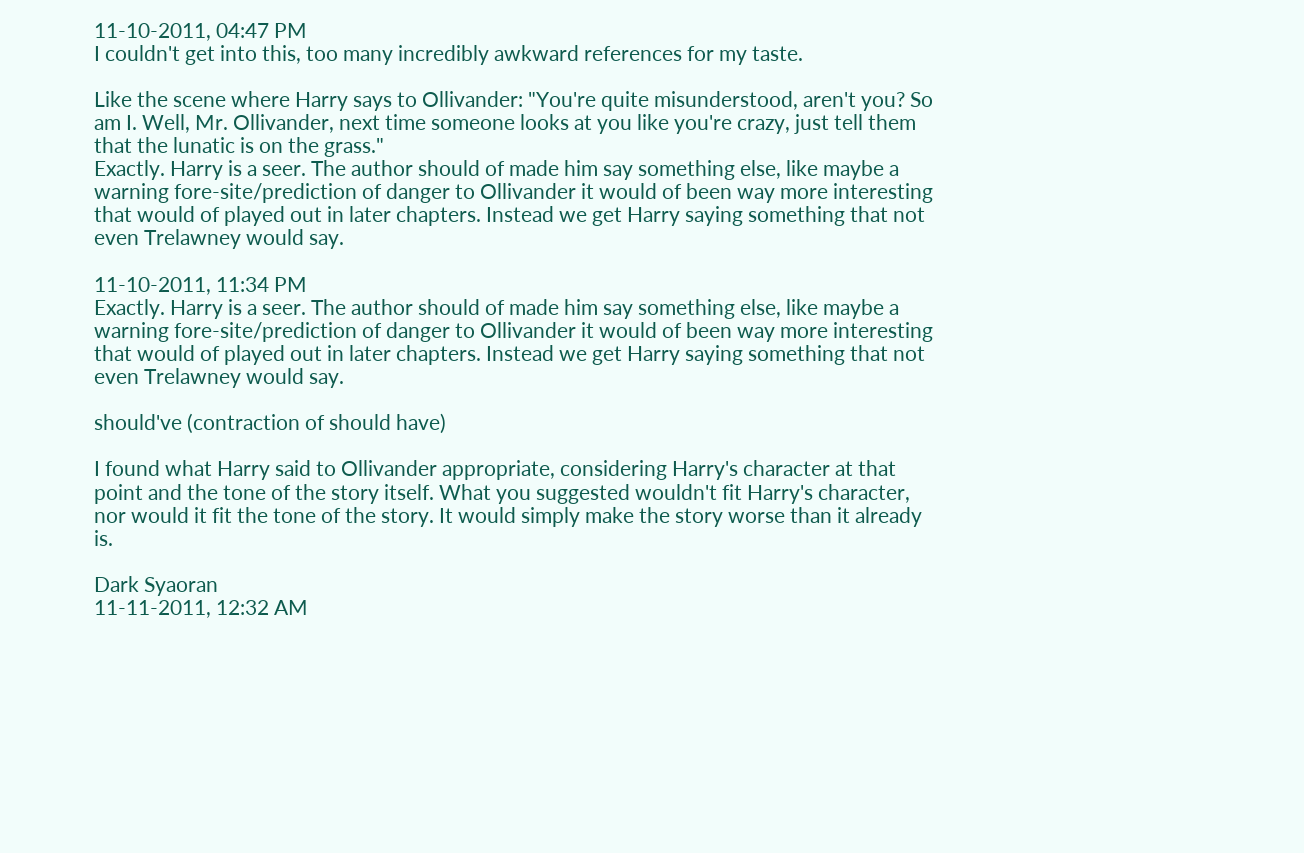11-10-2011, 04:47 PM
I couldn't get into this, too many incredibly awkward references for my taste.

Like the scene where Harry says to Ollivander: "You're quite misunderstood, aren't you? So am I. Well, Mr. Ollivander, next time someone looks at you like you're crazy, just tell them that the lunatic is on the grass."
Exactly. Harry is a seer. The author should of made him say something else, like maybe a warning fore-site/prediction of danger to Ollivander it would of been way more interesting that would of played out in later chapters. Instead we get Harry saying something that not even Trelawney would say.

11-10-2011, 11:34 PM
Exactly. Harry is a seer. The author should of made him say something else, like maybe a warning fore-site/prediction of danger to Ollivander it would of been way more interesting that would of played out in later chapters. Instead we get Harry saying something that not even Trelawney would say.

should've (contraction of should have)

I found what Harry said to Ollivander appropriate, considering Harry's character at that point and the tone of the story itself. What you suggested wouldn't fit Harry's character, nor would it fit the tone of the story. It would simply make the story worse than it already is.

Dark Syaoran
11-11-2011, 12:32 AM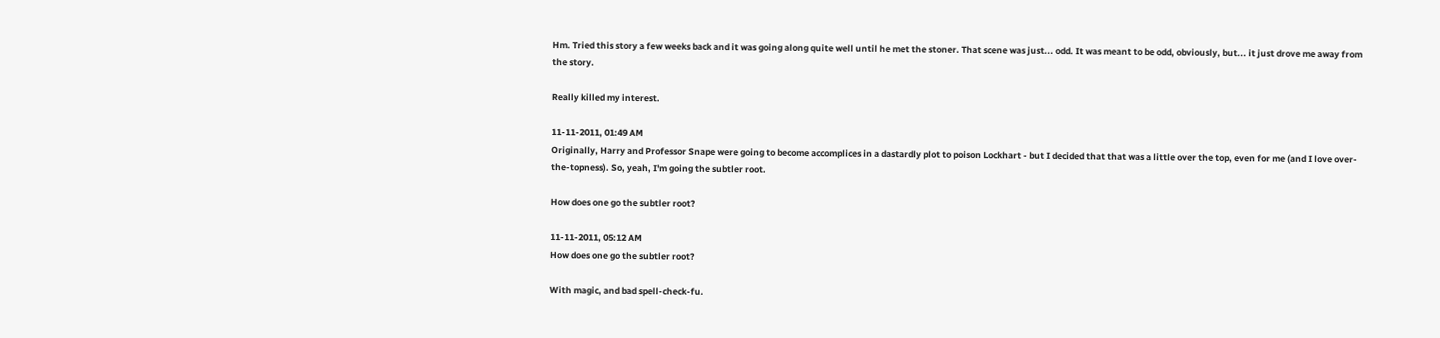Hm. Tried this story a few weeks back and it was going along quite well until he met the stoner. That scene was just... odd. It was meant to be odd, obviously, but... it just drove me away from the story.

Really killed my interest.

11-11-2011, 01:49 AM
Originally, Harry and Professor Snape were going to become accomplices in a dastardly plot to poison Lockhart - but I decided that that was a little over the top, even for me (and I love over-the-topness). So, yeah, I'm going the subtler root.

How does one go the subtler root?

11-11-2011, 05:12 AM
How does one go the subtler root?

With magic, and bad spell-check-fu.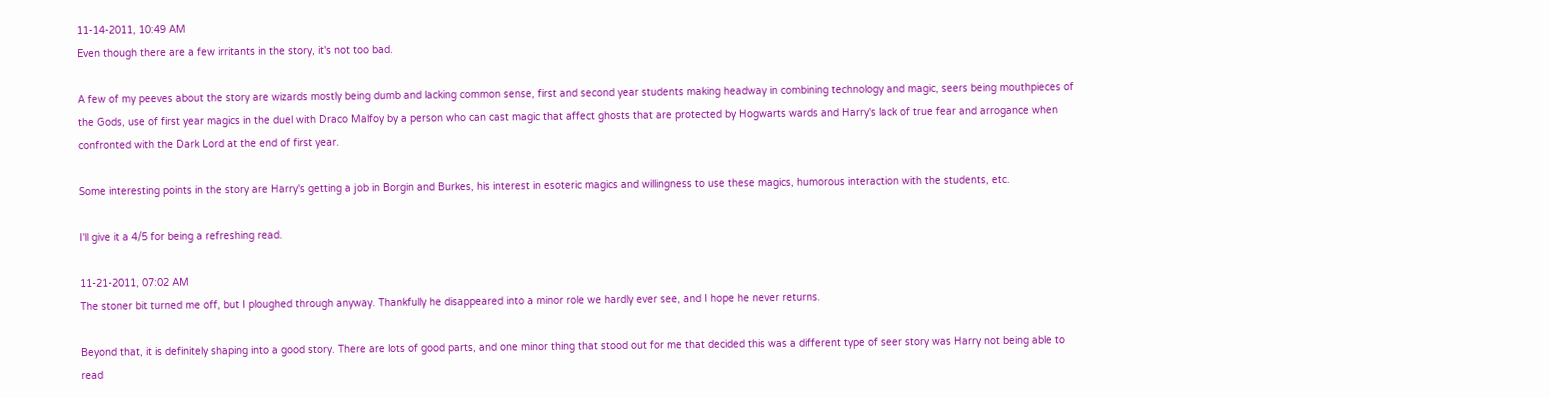11-14-2011, 10:49 AM
Even though there are a few irritants in the story, it's not too bad.

A few of my peeves about the story are wizards mostly being dumb and lacking common sense, first and second year students making headway in combining technology and magic, seers being mouthpieces of the Gods, use of first year magics in the duel with Draco Malfoy by a person who can cast magic that affect ghosts that are protected by Hogwarts wards and Harry's lack of true fear and arrogance when confronted with the Dark Lord at the end of first year.

Some interesting points in the story are Harry's getting a job in Borgin and Burkes, his interest in esoteric magics and willingness to use these magics, humorous interaction with the students, etc.

I'll give it a 4/5 for being a refreshing read.

11-21-2011, 07:02 AM
The stoner bit turned me off, but I ploughed through anyway. Thankfully he disappeared into a minor role we hardly ever see, and I hope he never returns.

Beyond that, it is definitely shaping into a good story. There are lots of good parts, and one minor thing that stood out for me that decided this was a different type of seer story was Harry not being able to read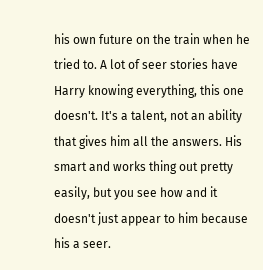his own future on the train when he tried to. A lot of seer stories have Harry knowing everything, this one doesn't. It's a talent, not an ability that gives him all the answers. His smart and works thing out pretty easily, but you see how and it doesn't just appear to him because his a seer.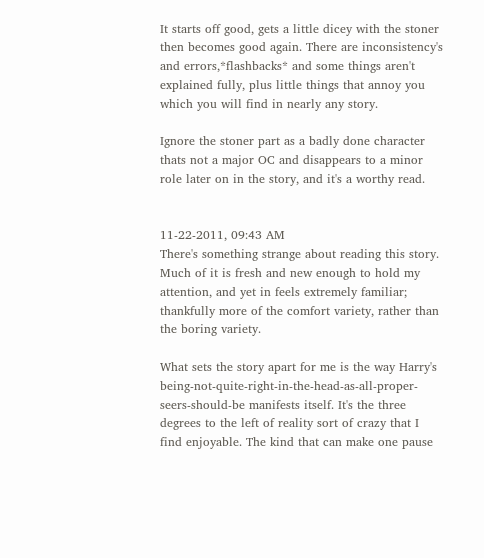It starts off good, gets a little dicey with the stoner then becomes good again. There are inconsistency's and errors,*flashbacks* and some things aren't explained fully, plus little things that annoy you which you will find in nearly any story.

Ignore the stoner part as a badly done character thats not a major OC and disappears to a minor role later on in the story, and it's a worthy read.


11-22-2011, 09:43 AM
There's something strange about reading this story. Much of it is fresh and new enough to hold my attention, and yet in feels extremely familiar; thankfully more of the comfort variety, rather than the boring variety.

What sets the story apart for me is the way Harry's being-not-quite-right-in-the-head-as-all-proper-seers-should-be manifests itself. It's the three degrees to the left of reality sort of crazy that I find enjoyable. The kind that can make one pause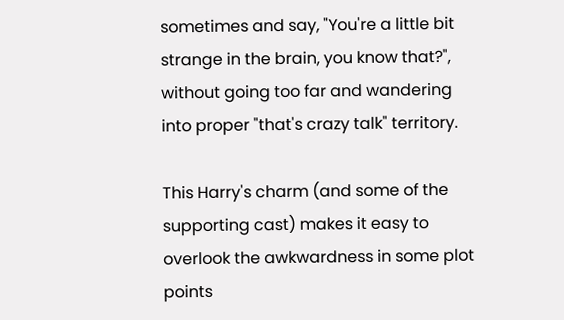sometimes and say, "You're a little bit strange in the brain, you know that?", without going too far and wandering into proper "that's crazy talk" territory.

This Harry's charm (and some of the supporting cast) makes it easy to overlook the awkwardness in some plot points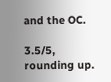and the OC.

3.5/5, rounding up.